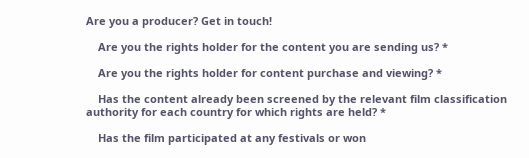Are you a producer? Get in touch!

    Are you the rights holder for the content you are sending us? *

    Are you the rights holder for content purchase and viewing? *

    Has the content already been screened by the relevant film classification authority for each country for which rights are held? *

    Has the film participated at any festivals or won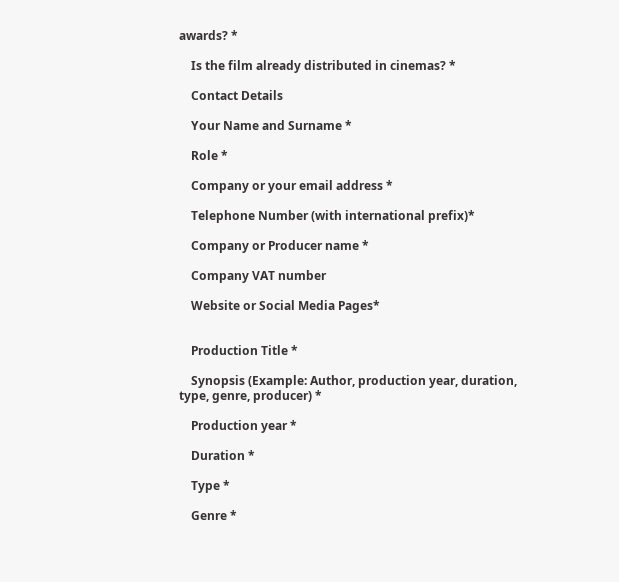awards? *

    Is the film already distributed in cinemas? *

    Contact Details

    Your Name and Surname *

    Role *

    Company or your email address *

    Telephone Number (with international prefix)*

    Company or Producer name *

    Company VAT number

    Website or Social Media Pages*


    Production Title *

    Synopsis (Example: Author, production year, duration, type, genre, producer) *

    Production year *

    Duration *

    Type *

    Genre *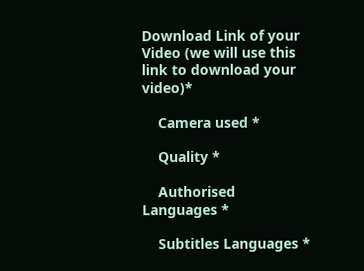Download Link of your Video (we will use this link to download your video)*

    Camera used *

    Quality *

    Authorised Languages *

    Subtitles Languages *